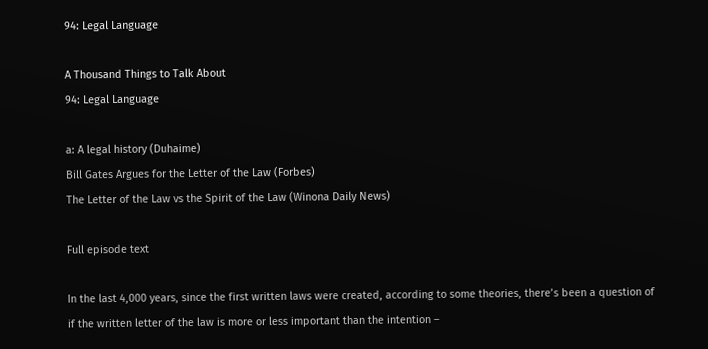94: Legal Language

A Thousand Things to Talk About
94: Legal Language

a: A legal history (Duhaime)
Bill Gates Argues for the Letter of the Law (Forbes)
The Letter of the Law vs the Spirit of the Law (Winona Daily News)

Full episode text

In the last 4,000 years, since the first written laws were created, according to some theories, there’s been a question of if the written letter of the law is more or less important than the intention –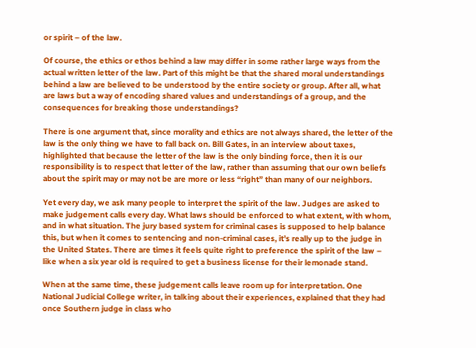or spirit – of the law.

Of course, the ethics or ethos behind a law may differ in some rather large ways from the actual written letter of the law. Part of this might be that the shared moral understandings behind a law are believed to be understood by the entire society or group. After all, what are laws but a way of encoding shared values and understandings of a group, and the consequences for breaking those understandings?

There is one argument that, since morality and ethics are not always shared, the letter of the law is the only thing we have to fall back on. Bill Gates, in an interview about taxes, highlighted that because the letter of the law is the only binding force, then it is our responsibility is to respect that letter of the law, rather than assuming that our own beliefs about the spirit may or may not be are more or less “right” than many of our neighbors.

Yet every day, we ask many people to interpret the spirit of the law. Judges are asked to make judgement calls every day. What laws should be enforced to what extent, with whom, and in what situation. The jury based system for criminal cases is supposed to help balance this, but when it comes to sentencing and non-criminal cases, it’s really up to the judge in the United States. There are times it feels quite right to preference the spirit of the law – like when a six year old is required to get a business license for their lemonade stand.

When at the same time, these judgement calls leave room up for interpretation. One National Judicial College writer, in talking about their experiences, explained that they had once Southern judge in class who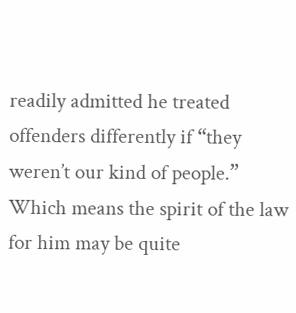readily admitted he treated offenders differently if “they weren’t our kind of people.” Which means the spirit of the law for him may be quite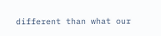different than what our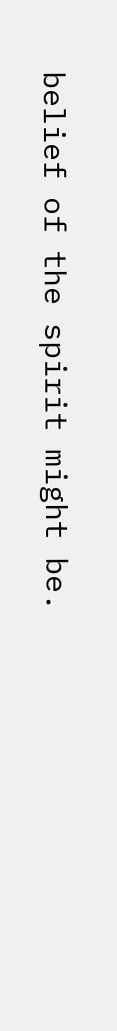belief of the spirit might be.